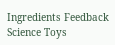Ingredients Feedback Science Toys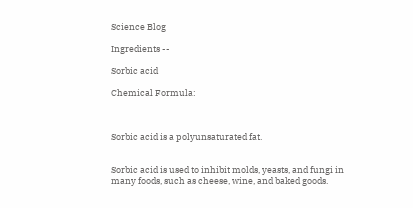Science Blog

Ingredients --

Sorbic acid

Chemical Formula:



Sorbic acid is a polyunsaturated fat.


Sorbic acid is used to inhibit molds, yeasts, and fungi in many foods, such as cheese, wine, and baked goods.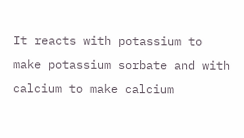It reacts with potassium to make potassium sorbate and with calcium to make calcium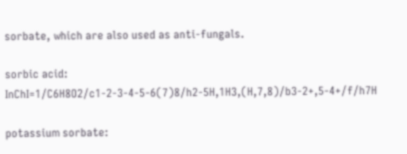sorbate, which are also used as anti-fungals.

sorbic acid: InChI=1/C6H8O2/c1-2-3-4-5-6(7)8/h2-5H,1H3,(H,7,8)/b3-2+,5-4+/f/h7H

potassium sorbate: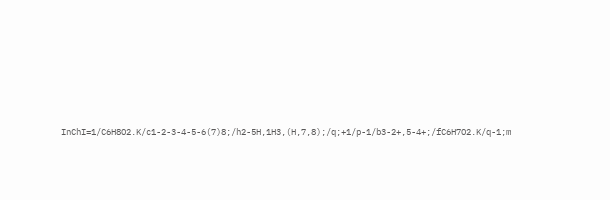InChI=1/C6H8O2.K/c1-2-3-4-5-6(7)8;/h2-5H,1H3,(H,7,8);/q;+1/p-1/b3-2+,5-4+;/fC6H7O2.K/q-1;m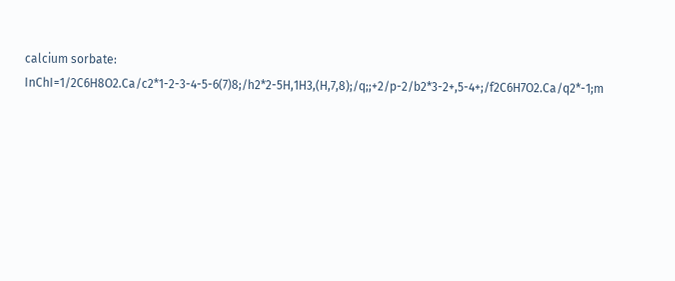calcium sorbate: InChI=1/2C6H8O2.Ca/c2*1-2-3-4-5-6(7)8;/h2*2-5H,1H3,(H,7,8);/q;;+2/p-2/b2*3-2+,5-4+;/f2C6H7O2.Ca/q2*-1;m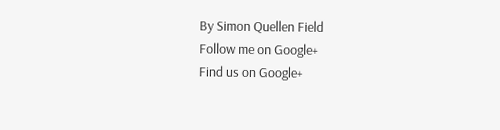By Simon Quellen Field
Follow me on Google+
Find us on Google+